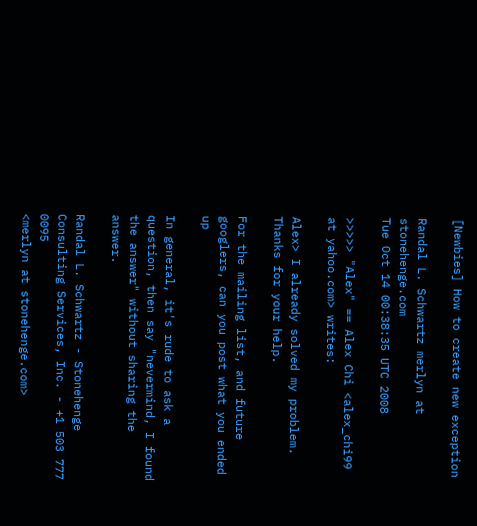[Newbies] How to create new exception

Randal L. Schwartz merlyn at stonehenge.com
Tue Oct 14 00:38:35 UTC 2008

>>>>> "Alex" == Alex Chi <alex_chi99 at yahoo.com> writes:

Alex> I already solved my problem. Thanks for your help.

For the mailing list, and future googlers, can you post what you ended up

In general, it's rude to ask a question, then say "nevermind, I found
the answer" without sharing the answer.

Randal L. Schwartz - Stonehenge Consulting Services, Inc. - +1 503 777 0095
<merlyn at stonehenge.com>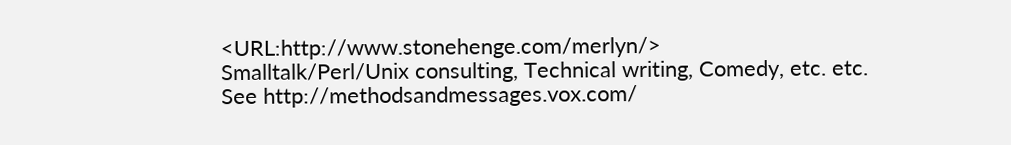<URL:http://www.stonehenge.com/merlyn/>
Smalltalk/Perl/Unix consulting, Technical writing, Comedy, etc. etc.
See http://methodsandmessages.vox.com/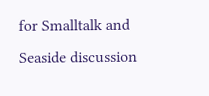for Smalltalk and Seaside discussion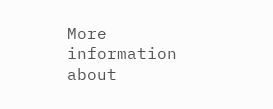More information about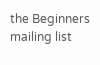the Beginners mailing list